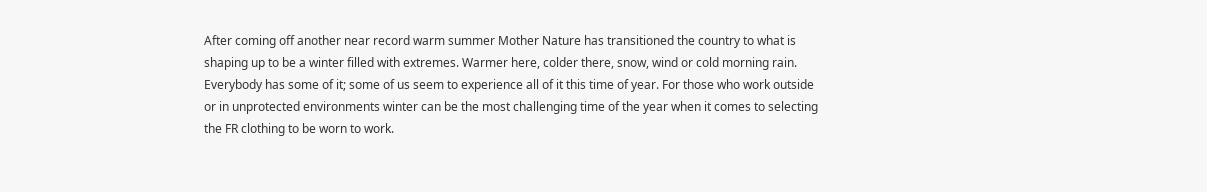After coming off another near record warm summer Mother Nature has transitioned the country to what is shaping up to be a winter filled with extremes. Warmer here, colder there, snow, wind or cold morning rain. Everybody has some of it; some of us seem to experience all of it this time of year. For those who work outside or in unprotected environments winter can be the most challenging time of the year when it comes to selecting the FR clothing to be worn to work.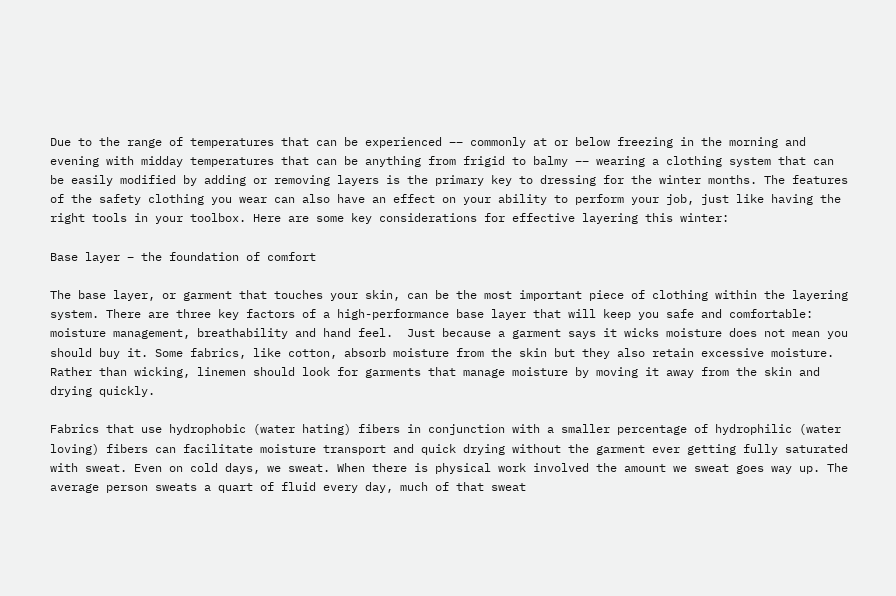Due to the range of temperatures that can be experienced –– commonly at or below freezing in the morning and evening with midday temperatures that can be anything from frigid to balmy –– wearing a clothing system that can be easily modified by adding or removing layers is the primary key to dressing for the winter months. The features of the safety clothing you wear can also have an effect on your ability to perform your job, just like having the right tools in your toolbox. Here are some key considerations for effective layering this winter:

Base layer – the foundation of comfort

The base layer, or garment that touches your skin, can be the most important piece of clothing within the layering system. There are three key factors of a high-performance base layer that will keep you safe and comfortable: moisture management, breathability and hand feel.  Just because a garment says it wicks moisture does not mean you should buy it. Some fabrics, like cotton, absorb moisture from the skin but they also retain excessive moisture. Rather than wicking, linemen should look for garments that manage moisture by moving it away from the skin and drying quickly.

Fabrics that use hydrophobic (water hating) fibers in conjunction with a smaller percentage of hydrophilic (water loving) fibers can facilitate moisture transport and quick drying without the garment ever getting fully saturated with sweat. Even on cold days, we sweat. When there is physical work involved the amount we sweat goes way up. The average person sweats a quart of fluid every day, much of that sweat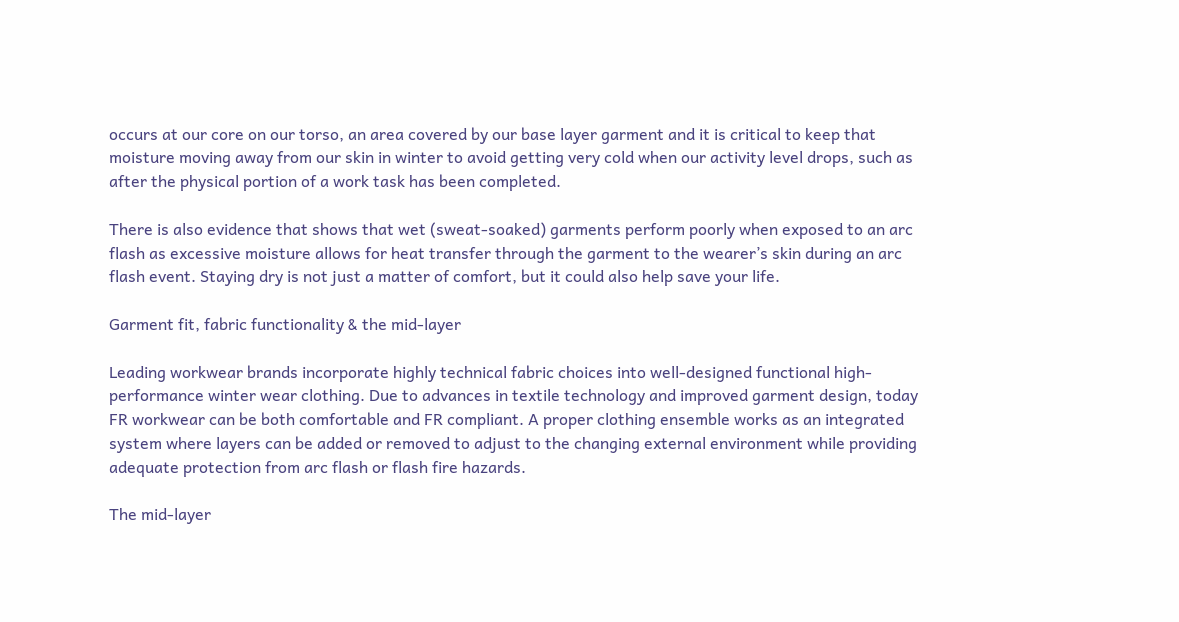occurs at our core on our torso, an area covered by our base layer garment and it is critical to keep that moisture moving away from our skin in winter to avoid getting very cold when our activity level drops, such as after the physical portion of a work task has been completed.

There is also evidence that shows that wet (sweat-soaked) garments perform poorly when exposed to an arc flash as excessive moisture allows for heat transfer through the garment to the wearer’s skin during an arc flash event. Staying dry is not just a matter of comfort, but it could also help save your life.

Garment fit, fabric functionality & the mid-layer

Leading workwear brands incorporate highly technical fabric choices into well-designed functional high-performance winter wear clothing. Due to advances in textile technology and improved garment design, today FR workwear can be both comfortable and FR compliant. A proper clothing ensemble works as an integrated system where layers can be added or removed to adjust to the changing external environment while providing adequate protection from arc flash or flash fire hazards.

The mid-layer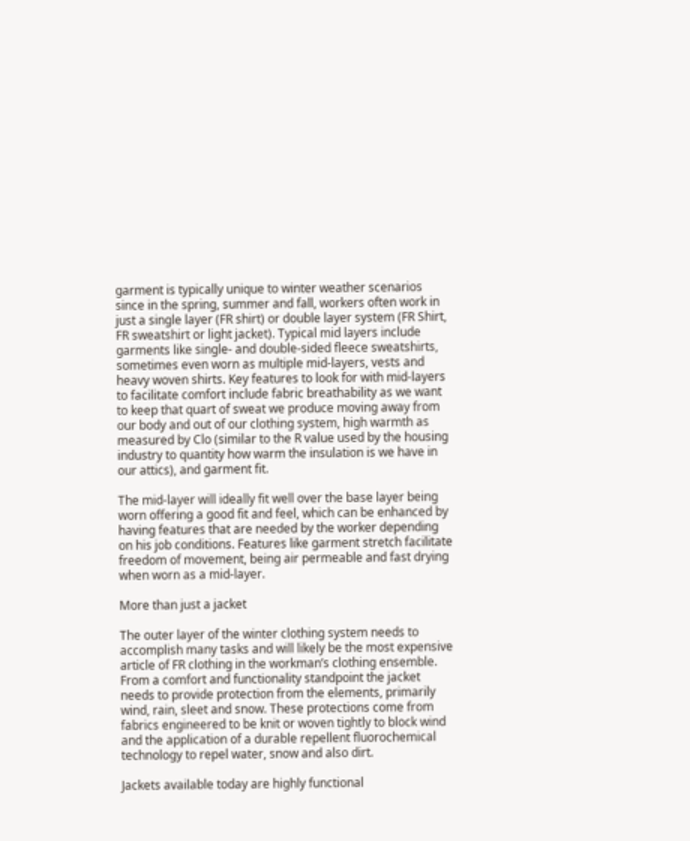garment is typically unique to winter weather scenarios since in the spring, summer and fall, workers often work in just a single layer (FR shirt) or double layer system (FR Shirt, FR sweatshirt or light jacket). Typical mid layers include garments like single- and double-sided fleece sweatshirts, sometimes even worn as multiple mid-layers, vests and heavy woven shirts. Key features to look for with mid-layers to facilitate comfort include fabric breathability as we want to keep that quart of sweat we produce moving away from our body and out of our clothing system, high warmth as measured by Clo (similar to the R value used by the housing industry to quantity how warm the insulation is we have in our attics), and garment fit.

The mid-layer will ideally fit well over the base layer being worn offering a good fit and feel, which can be enhanced by having features that are needed by the worker depending on his job conditions. Features like garment stretch facilitate freedom of movement, being air permeable and fast drying when worn as a mid-layer.

More than just a jacket

The outer layer of the winter clothing system needs to accomplish many tasks and will likely be the most expensive article of FR clothing in the workman’s clothing ensemble. From a comfort and functionality standpoint the jacket needs to provide protection from the elements, primarily wind, rain, sleet and snow. These protections come from fabrics engineered to be knit or woven tightly to block wind and the application of a durable repellent fluorochemical technology to repel water, snow and also dirt.

Jackets available today are highly functional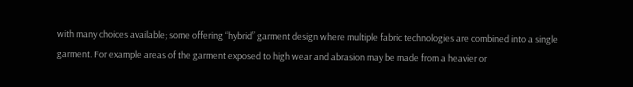with many choices available; some offering “hybrid” garment design where multiple fabric technologies are combined into a single garment. For example areas of the garment exposed to high wear and abrasion may be made from a heavier or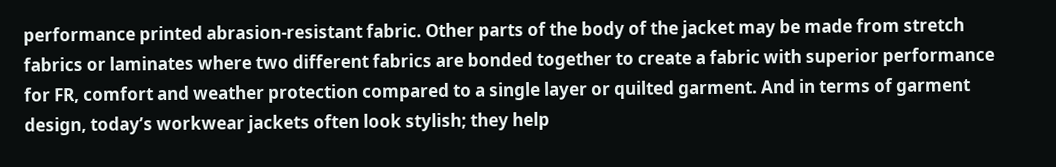performance printed abrasion-resistant fabric. Other parts of the body of the jacket may be made from stretch fabrics or laminates where two different fabrics are bonded together to create a fabric with superior performance for FR, comfort and weather protection compared to a single layer or quilted garment. And in terms of garment design, today’s workwear jackets often look stylish; they help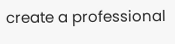create a professional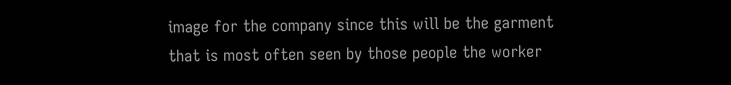image for the company since this will be the garment that is most often seen by those people the worker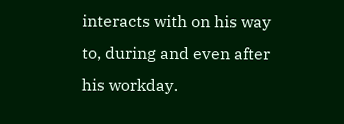interacts with on his way to, during and even after his workday.